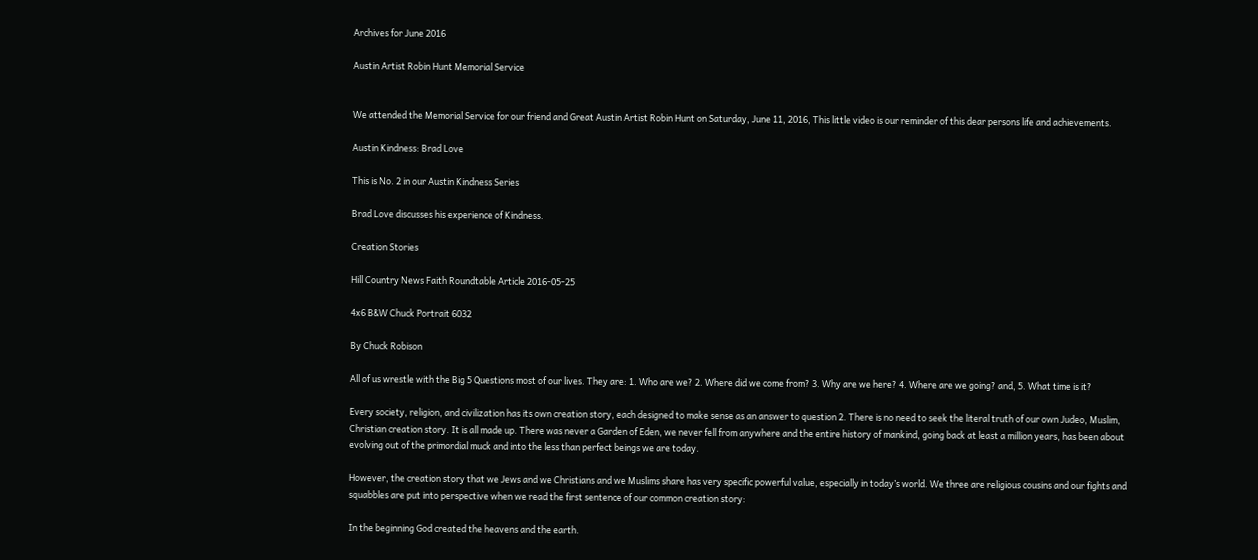Archives for June 2016

Austin Artist Robin Hunt Memorial Service


We attended the Memorial Service for our friend and Great Austin Artist Robin Hunt on Saturday, June 11, 2016, This little video is our reminder of this dear persons life and achievements.

Austin Kindness: Brad Love

This is No. 2 in our Austin Kindness Series

Brad Love discusses his experience of Kindness.

Creation Stories

Hill Country News Faith Roundtable Article 2016-05-25

4x6 B&W Chuck Portrait 6032

By Chuck Robison

All of us wrestle with the Big 5 Questions most of our lives. They are: 1. Who are we? 2. Where did we come from? 3. Why are we here? 4. Where are we going? and, 5. What time is it?

Every society, religion, and civilization has its own creation story, each designed to make sense as an answer to question 2. There is no need to seek the literal truth of our own Judeo, Muslim, Christian creation story. It is all made up. There was never a Garden of Eden, we never fell from anywhere and the entire history of mankind, going back at least a million years, has been about evolving out of the primordial muck and into the less than perfect beings we are today.

However, the creation story that we Jews and we Christians and we Muslims share has very specific powerful value, especially in today’s world. We three are religious cousins and our fights and squabbles are put into perspective when we read the first sentence of our common creation story:

In the beginning God created the heavens and the earth.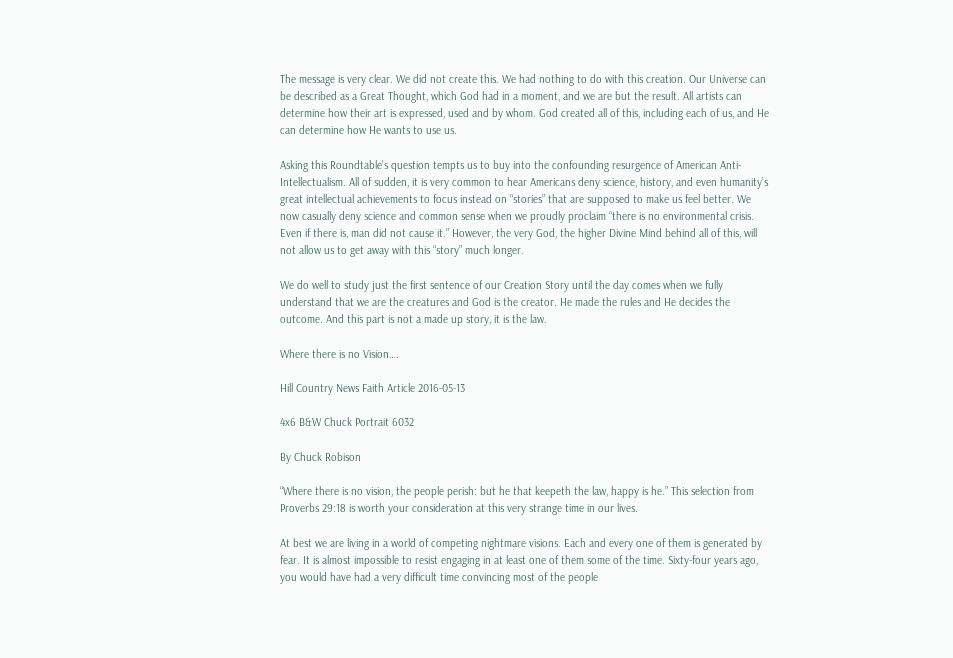The message is very clear. We did not create this. We had nothing to do with this creation. Our Universe can be described as a Great Thought, which God had in a moment, and we are but the result. All artists can determine how their art is expressed, used and by whom. God created all of this, including each of us, and He can determine how He wants to use us.

Asking this Roundtable’s question tempts us to buy into the confounding resurgence of American Anti-Intellectualism. All of sudden, it is very common to hear Americans deny science, history, and even humanity’s great intellectual achievements to focus instead on “stories” that are supposed to make us feel better. We now casually deny science and common sense when we proudly proclaim “there is no environmental crisis. Even if there is, man did not cause it.” However, the very God, the higher Divine Mind behind all of this, will not allow us to get away with this “story” much longer.

We do well to study just the first sentence of our Creation Story until the day comes when we fully understand that we are the creatures and God is the creator. He made the rules and He decides the outcome. And this part is not a made up story, it is the law.

Where there is no Vision….

Hill Country News Faith Article 2016-05-13

4x6 B&W Chuck Portrait 6032

By Chuck Robison

“Where there is no vision, the people perish: but he that keepeth the law, happy is he.” This selection from Proverbs 29:18 is worth your consideration at this very strange time in our lives.

At best we are living in a world of competing nightmare visions. Each and every one of them is generated by fear. It is almost impossible to resist engaging in at least one of them some of the time. Sixty-four years ago, you would have had a very difficult time convincing most of the people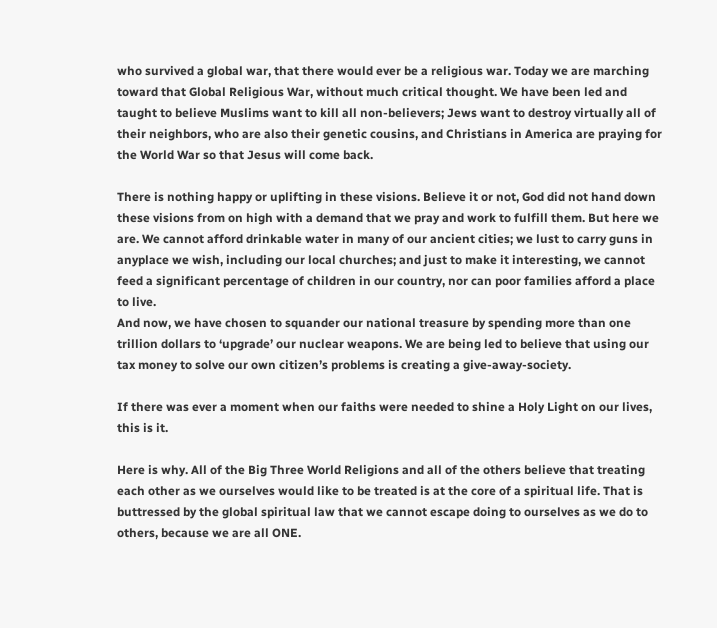who survived a global war, that there would ever be a religious war. Today we are marching toward that Global Religious War, without much critical thought. We have been led and taught to believe Muslims want to kill all non-believers; Jews want to destroy virtually all of their neighbors, who are also their genetic cousins, and Christians in America are praying for the World War so that Jesus will come back.

There is nothing happy or uplifting in these visions. Believe it or not, God did not hand down these visions from on high with a demand that we pray and work to fulfill them. But here we are. We cannot afford drinkable water in many of our ancient cities; we lust to carry guns in anyplace we wish, including our local churches; and just to make it interesting, we cannot feed a significant percentage of children in our country, nor can poor families afford a place to live.
And now, we have chosen to squander our national treasure by spending more than one trillion dollars to ‘upgrade’ our nuclear weapons. We are being led to believe that using our tax money to solve our own citizen’s problems is creating a give-away-society.

If there was ever a moment when our faiths were needed to shine a Holy Light on our lives, this is it.

Here is why. All of the Big Three World Religions and all of the others believe that treating each other as we ourselves would like to be treated is at the core of a spiritual life. That is buttressed by the global spiritual law that we cannot escape doing to ourselves as we do to others, because we are all ONE.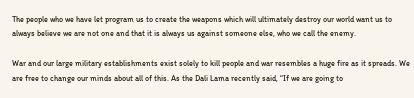The people who we have let program us to create the weapons which will ultimately destroy our world want us to always believe we are not one and that it is always us against someone else, who we call the enemy.

War and our large military establishments exist solely to kill people and war resembles a huge fire as it spreads. We are free to change our minds about all of this. As the Dali Lama recently said, “If we are going to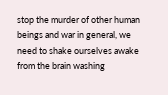stop the murder of other human beings and war in general, we need to shake ourselves awake from the brain washing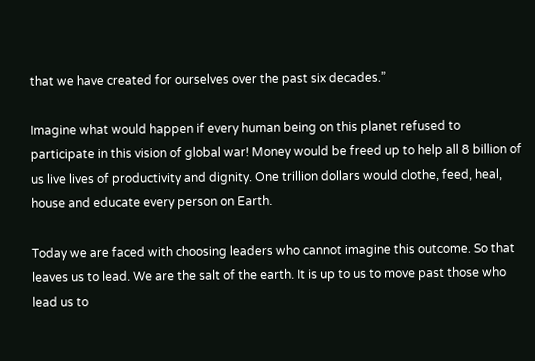that we have created for ourselves over the past six decades.”

Imagine what would happen if every human being on this planet refused to participate in this vision of global war! Money would be freed up to help all 8 billion of us live lives of productivity and dignity. One trillion dollars would clothe, feed, heal, house and educate every person on Earth.

Today we are faced with choosing leaders who cannot imagine this outcome. So that leaves us to lead. We are the salt of the earth. It is up to us to move past those who lead us to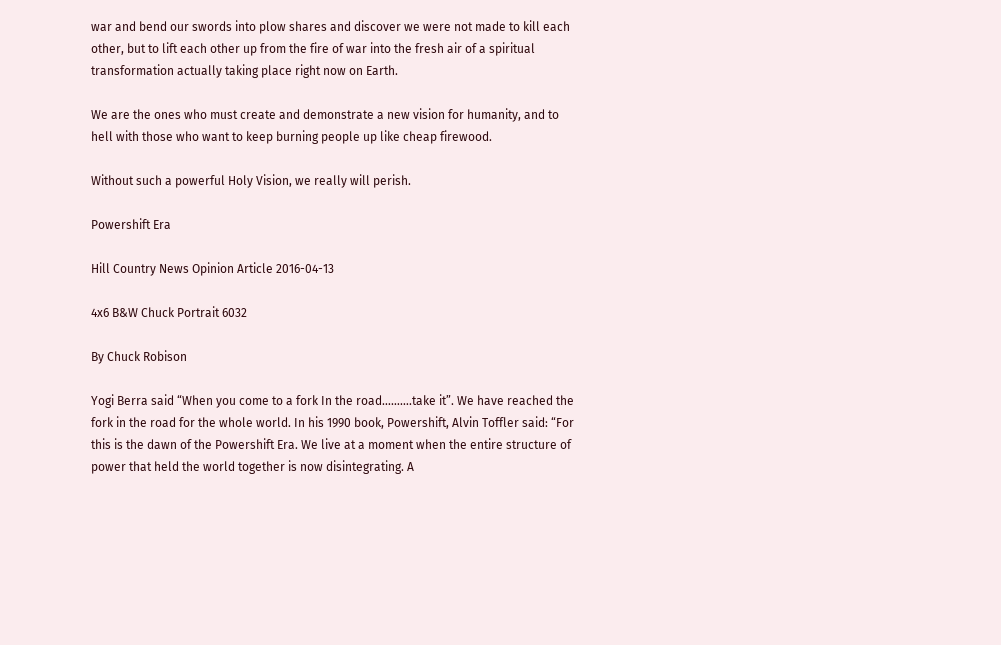war and bend our swords into plow shares and discover we were not made to kill each other, but to lift each other up from the fire of war into the fresh air of a spiritual transformation actually taking place right now on Earth.

We are the ones who must create and demonstrate a new vision for humanity, and to hell with those who want to keep burning people up like cheap firewood.

Without such a powerful Holy Vision, we really will perish.

Powershift Era

Hill Country News Opinion Article 2016-04-13

4x6 B&W Chuck Portrait 6032

By Chuck Robison

Yogi Berra said “When you come to a fork In the road……….take it”. We have reached the fork in the road for the whole world. In his 1990 book, Powershift, Alvin Toffler said: “For this is the dawn of the Powershift Era. We live at a moment when the entire structure of power that held the world together is now disintegrating. A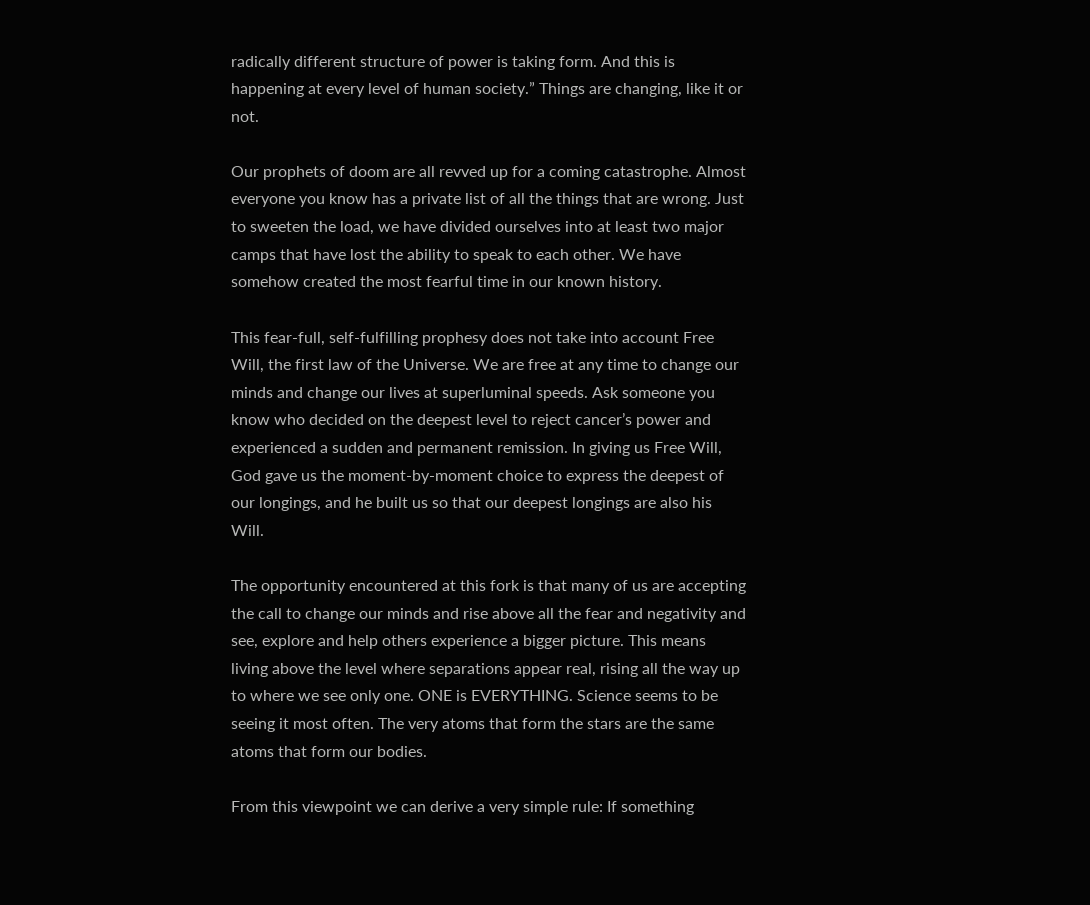radically different structure of power is taking form. And this is happening at every level of human society.” Things are changing, like it or not.

Our prophets of doom are all revved up for a coming catastrophe. Almost everyone you know has a private list of all the things that are wrong. Just to sweeten the load, we have divided ourselves into at least two major camps that have lost the ability to speak to each other. We have somehow created the most fearful time in our known history.

This fear-full, self-fulfilling prophesy does not take into account Free Will, the first law of the Universe. We are free at any time to change our minds and change our lives at superluminal speeds. Ask someone you know who decided on the deepest level to reject cancer’s power and experienced a sudden and permanent remission. In giving us Free Will, God gave us the moment-by-moment choice to express the deepest of our longings, and he built us so that our deepest longings are also his Will.

The opportunity encountered at this fork is that many of us are accepting the call to change our minds and rise above all the fear and negativity and see, explore and help others experience a bigger picture. This means living above the level where separations appear real, rising all the way up to where we see only one. ONE is EVERYTHING. Science seems to be seeing it most often. The very atoms that form the stars are the same atoms that form our bodies.

From this viewpoint we can derive a very simple rule: If something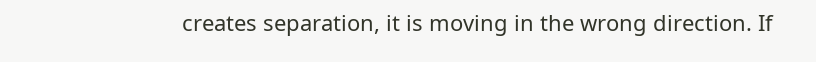creates separation, it is moving in the wrong direction. If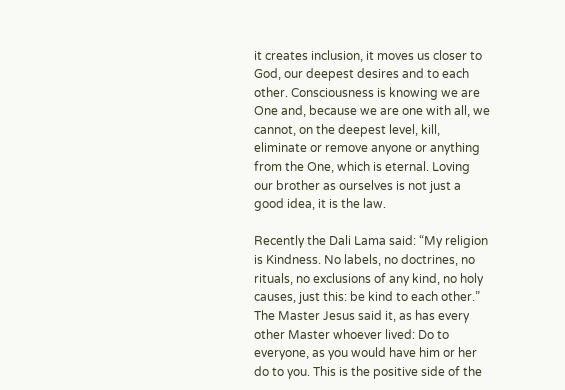it creates inclusion, it moves us closer to God, our deepest desires and to each other. Consciousness is knowing we are One and, because we are one with all, we cannot, on the deepest level, kill, eliminate or remove anyone or anything from the One, which is eternal. Loving our brother as ourselves is not just a good idea, it is the law.

Recently the Dali Lama said: “My religion is Kindness. No labels, no doctrines, no rituals, no exclusions of any kind, no holy causes, just this: be kind to each other.” The Master Jesus said it, as has every other Master whoever lived: Do to everyone, as you would have him or her do to you. This is the positive side of the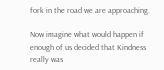fork in the road we are approaching.

Now imagine what would happen if enough of us decided that Kindness really was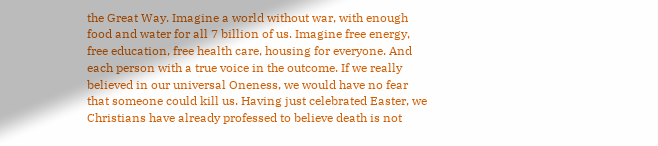the Great Way. Imagine a world without war, with enough food and water for all 7 billion of us. Imagine free energy, free education, free health care, housing for everyone. And each person with a true voice in the outcome. If we really believed in our universal Oneness, we would have no fear that someone could kill us. Having just celebrated Easter, we Christians have already professed to believe death is not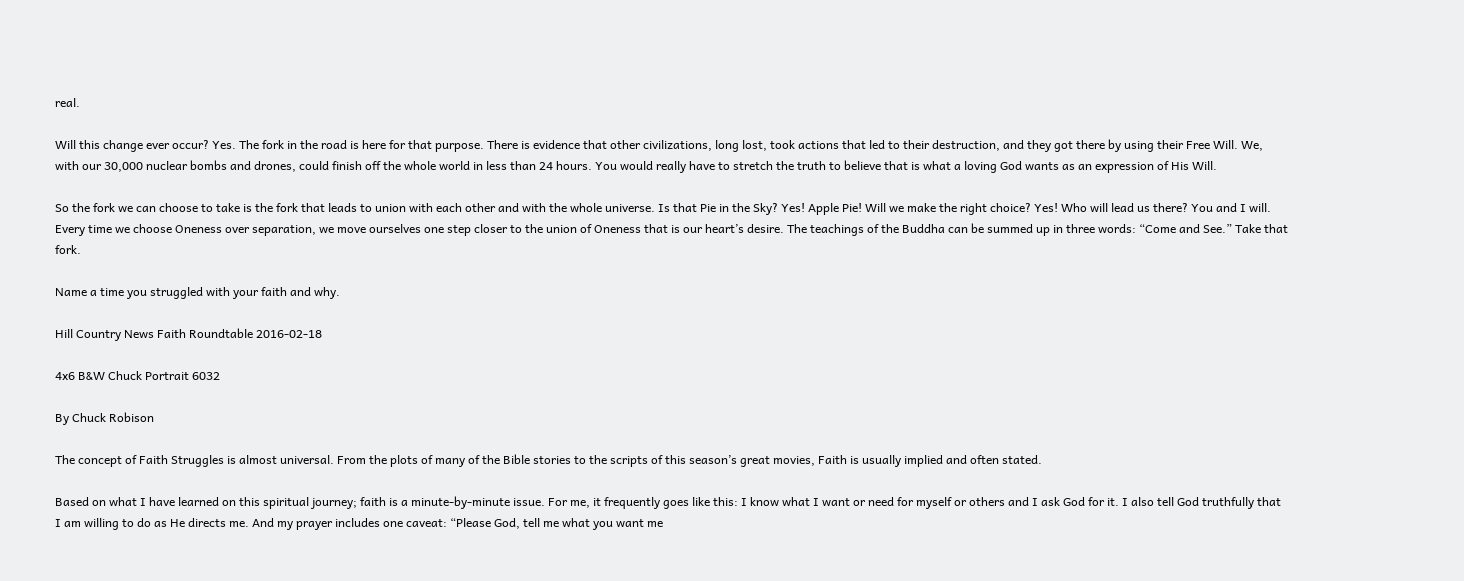real.

Will this change ever occur? Yes. The fork in the road is here for that purpose. There is evidence that other civilizations, long lost, took actions that led to their destruction, and they got there by using their Free Will. We, with our 30,000 nuclear bombs and drones, could finish off the whole world in less than 24 hours. You would really have to stretch the truth to believe that is what a loving God wants as an expression of His Will.

So the fork we can choose to take is the fork that leads to union with each other and with the whole universe. Is that Pie in the Sky? Yes! Apple Pie! Will we make the right choice? Yes! Who will lead us there? You and I will. Every time we choose Oneness over separation, we move ourselves one step closer to the union of Oneness that is our heart’s desire. The teachings of the Buddha can be summed up in three words: “Come and See.” Take that fork.

Name a time you struggled with your faith and why.

Hill Country News Faith Roundtable 2016-02-18

4x6 B&W Chuck Portrait 6032

By Chuck Robison

The concept of Faith Struggles is almost universal. From the plots of many of the Bible stories to the scripts of this season’s great movies, Faith is usually implied and often stated.

Based on what I have learned on this spiritual journey; faith is a minute-by-minute issue. For me, it frequently goes like this: I know what I want or need for myself or others and I ask God for it. I also tell God truthfully that I am willing to do as He directs me. And my prayer includes one caveat: “Please God, tell me what you want me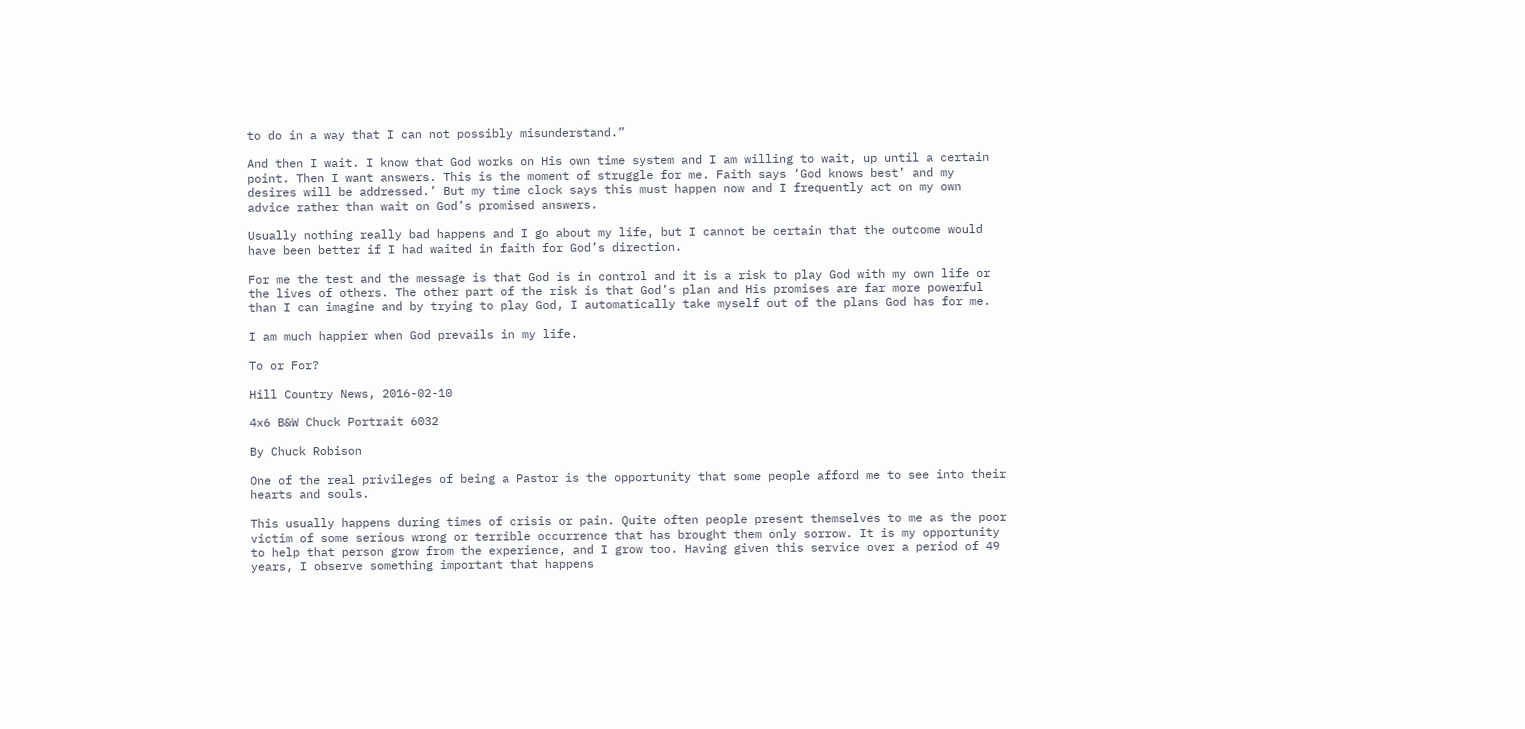to do in a way that I can not possibly misunderstand.”

And then I wait. I know that God works on His own time system and I am willing to wait, up until a certain point. Then I want answers. This is the moment of struggle for me. Faith says ‘God knows best’ and my desires will be addressed.’ But my time clock says this must happen now and I frequently act on my own advice rather than wait on God’s promised answers.

Usually nothing really bad happens and I go about my life, but I cannot be certain that the outcome would have been better if I had waited in faith for God’s direction.

For me the test and the message is that God is in control and it is a risk to play God with my own life or the lives of others. The other part of the risk is that God’s plan and His promises are far more powerful than I can imagine and by trying to play God, I automatically take myself out of the plans God has for me.

I am much happier when God prevails in my life.

To or For?

Hill Country News, 2016-02-10

4x6 B&W Chuck Portrait 6032

By Chuck Robison

One of the real privileges of being a Pastor is the opportunity that some people afford me to see into their hearts and souls.

This usually happens during times of crisis or pain. Quite often people present themselves to me as the poor victim of some serious wrong or terrible occurrence that has brought them only sorrow. It is my opportunity to help that person grow from the experience, and I grow too. Having given this service over a period of 49 years, I observe something important that happens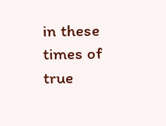in these times of true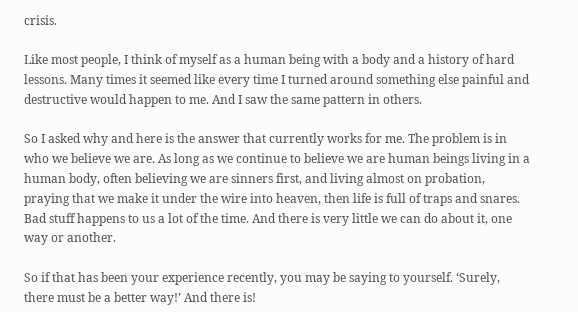crisis.

Like most people, I think of myself as a human being with a body and a history of hard lessons. Many times it seemed like every time I turned around something else painful and destructive would happen to me. And I saw the same pattern in others.

So I asked why and here is the answer that currently works for me. The problem is in who we believe we are. As long as we continue to believe we are human beings living in a human body, often believing we are sinners first, and living almost on probation, praying that we make it under the wire into heaven, then life is full of traps and snares. Bad stuff happens to us a lot of the time. And there is very little we can do about it, one way or another.

So if that has been your experience recently, you may be saying to yourself. ‘Surely, there must be a better way!’ And there is!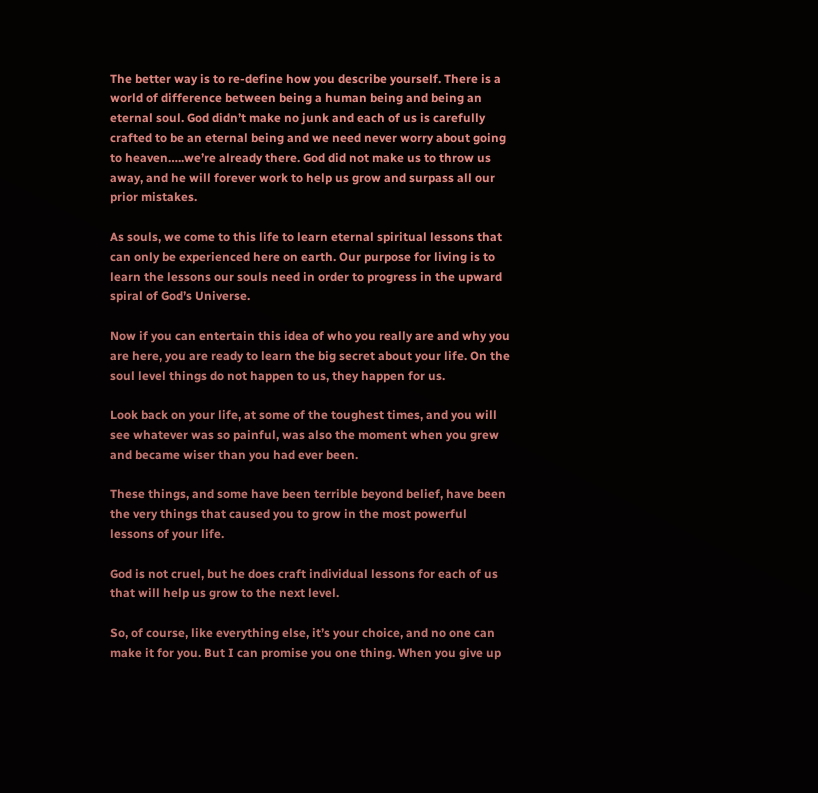The better way is to re-define how you describe yourself. There is a world of difference between being a human being and being an eternal soul. God didn’t make no junk and each of us is carefully crafted to be an eternal being and we need never worry about going to heaven…..we’re already there. God did not make us to throw us away, and he will forever work to help us grow and surpass all our prior mistakes.

As souls, we come to this life to learn eternal spiritual lessons that can only be experienced here on earth. Our purpose for living is to learn the lessons our souls need in order to progress in the upward spiral of God’s Universe.

Now if you can entertain this idea of who you really are and why you are here, you are ready to learn the big secret about your life. On the soul level things do not happen to us, they happen for us.

Look back on your life, at some of the toughest times, and you will see whatever was so painful, was also the moment when you grew and became wiser than you had ever been.

These things, and some have been terrible beyond belief, have been the very things that caused you to grow in the most powerful lessons of your life.

God is not cruel, but he does craft individual lessons for each of us that will help us grow to the next level.

So, of course, like everything else, it’s your choice, and no one can make it for you. But I can promise you one thing. When you give up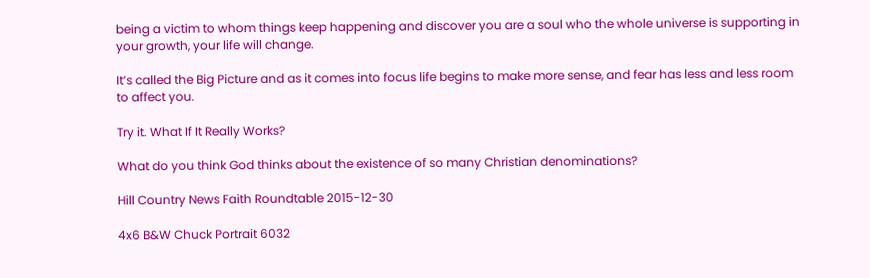being a victim to whom things keep happening and discover you are a soul who the whole universe is supporting in your growth, your life will change.

It’s called the Big Picture and as it comes into focus life begins to make more sense, and fear has less and less room to affect you.

Try it. What If It Really Works?

What do you think God thinks about the existence of so many Christian denominations?

Hill Country News Faith Roundtable 2015-12-30

4x6 B&W Chuck Portrait 6032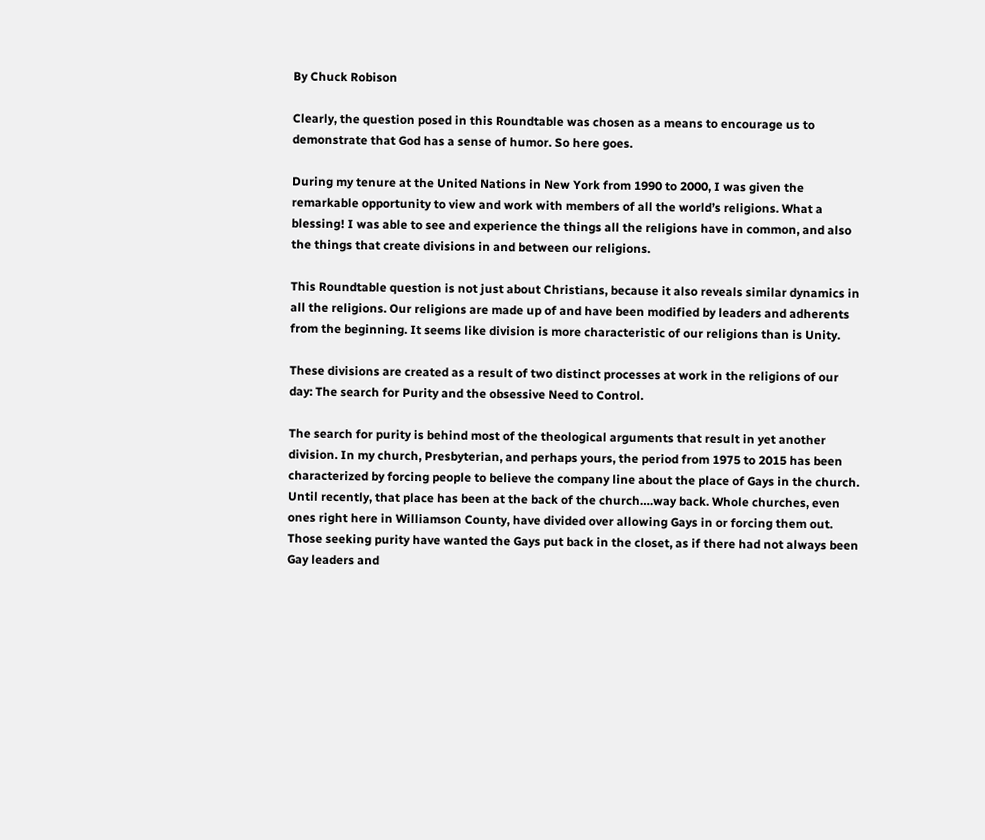By Chuck Robison

Clearly, the question posed in this Roundtable was chosen as a means to encourage us to demonstrate that God has a sense of humor. So here goes.

During my tenure at the United Nations in New York from 1990 to 2000, I was given the remarkable opportunity to view and work with members of all the world’s religions. What a blessing! I was able to see and experience the things all the religions have in common, and also the things that create divisions in and between our religions.

This Roundtable question is not just about Christians, because it also reveals similar dynamics in all the religions. Our religions are made up of and have been modified by leaders and adherents from the beginning. It seems like division is more characteristic of our religions than is Unity.

These divisions are created as a result of two distinct processes at work in the religions of our day: The search for Purity and the obsessive Need to Control.

The search for purity is behind most of the theological arguments that result in yet another division. In my church, Presbyterian, and perhaps yours, the period from 1975 to 2015 has been characterized by forcing people to believe the company line about the place of Gays in the church. Until recently, that place has been at the back of the church….way back. Whole churches, even ones right here in Williamson County, have divided over allowing Gays in or forcing them out. Those seeking purity have wanted the Gays put back in the closet, as if there had not always been Gay leaders and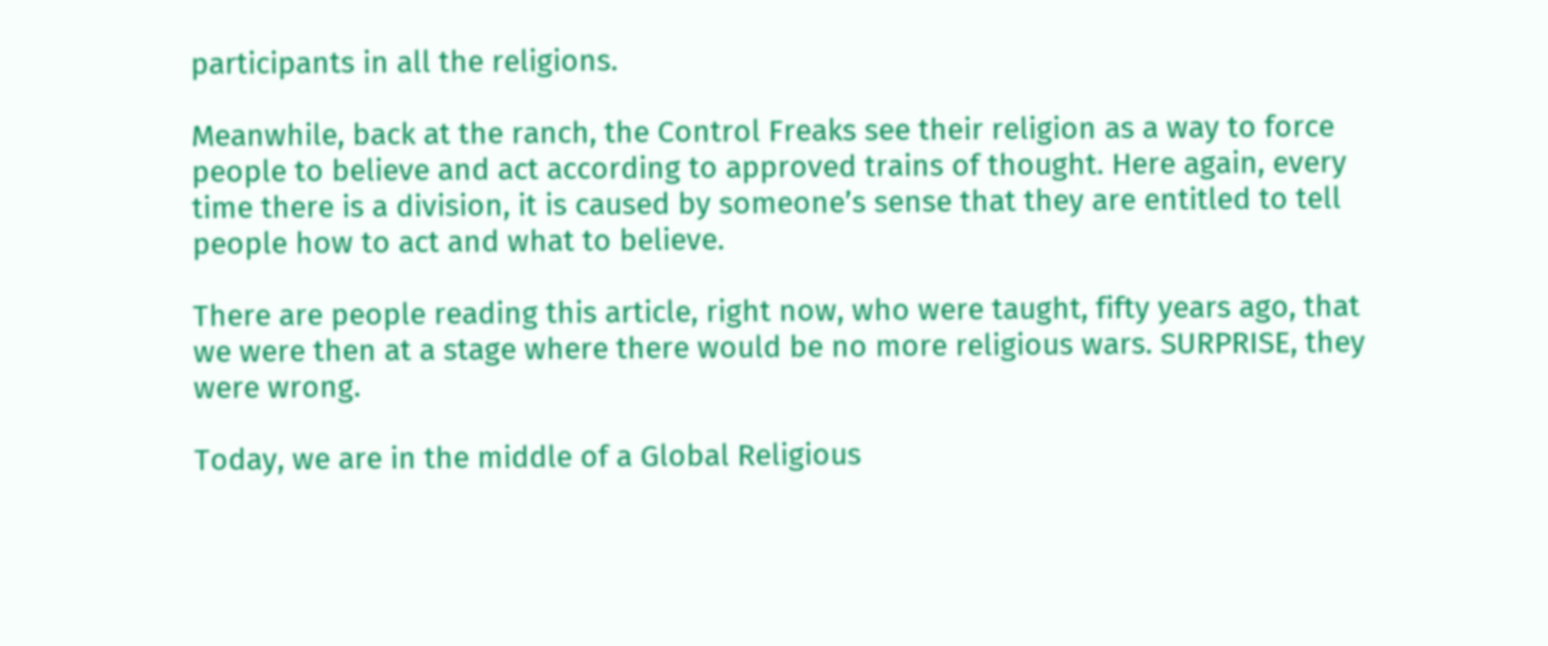participants in all the religions.

Meanwhile, back at the ranch, the Control Freaks see their religion as a way to force people to believe and act according to approved trains of thought. Here again, every time there is a division, it is caused by someone’s sense that they are entitled to tell people how to act and what to believe.

There are people reading this article, right now, who were taught, fifty years ago, that we were then at a stage where there would be no more religious wars. SURPRISE, they were wrong.

Today, we are in the middle of a Global Religious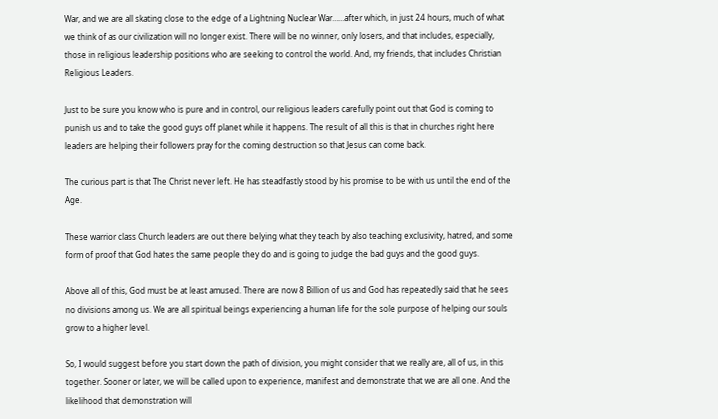War, and we are all skating close to the edge of a Lightning Nuclear War……after which, in just 24 hours, much of what we think of as our civilization will no longer exist. There will be no winner, only losers, and that includes, especially, those in religious leadership positions who are seeking to control the world. And, my friends, that includes Christian Religious Leaders.

Just to be sure you know who is pure and in control, our religious leaders carefully point out that God is coming to punish us and to take the good guys off planet while it happens. The result of all this is that in churches right here leaders are helping their followers pray for the coming destruction so that Jesus can come back.

The curious part is that The Christ never left. He has steadfastly stood by his promise to be with us until the end of the Age.

These warrior class Church leaders are out there belying what they teach by also teaching exclusivity, hatred, and some form of proof that God hates the same people they do and is going to judge the bad guys and the good guys.

Above all of this, God must be at least amused. There are now 8 Billion of us and God has repeatedly said that he sees no divisions among us. We are all spiritual beings experiencing a human life for the sole purpose of helping our souls grow to a higher level.

So, I would suggest before you start down the path of division, you might consider that we really are, all of us, in this together. Sooner or later, we will be called upon to experience, manifest and demonstrate that we are all one. And the likelihood that demonstration will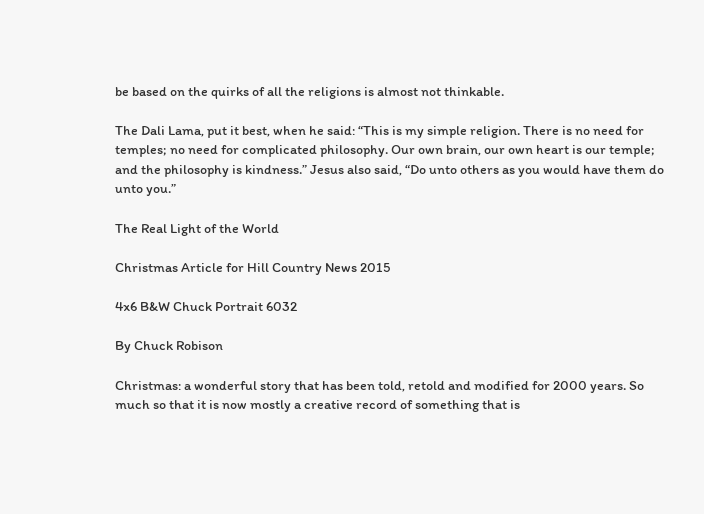be based on the quirks of all the religions is almost not thinkable.

The Dali Lama, put it best, when he said: “This is my simple religion. There is no need for temples; no need for complicated philosophy. Our own brain, our own heart is our temple; and the philosophy is kindness.” Jesus also said, “Do unto others as you would have them do unto you.”

The Real Light of the World

Christmas Article for Hill Country News 2015

4x6 B&W Chuck Portrait 6032

By Chuck Robison

Christmas: a wonderful story that has been told, retold and modified for 2000 years. So much so that it is now mostly a creative record of something that is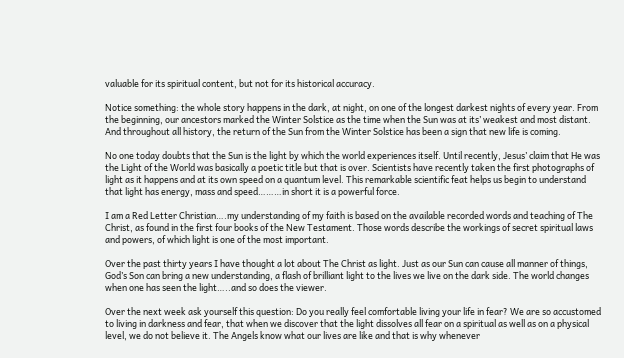valuable for its spiritual content, but not for its historical accuracy.

Notice something: the whole story happens in the dark, at night, on one of the longest darkest nights of every year. From the beginning, our ancestors marked the Winter Solstice as the time when the Sun was at its’ weakest and most distant. And throughout all history, the return of the Sun from the Winter Solstice has been a sign that new life is coming.

No one today doubts that the Sun is the light by which the world experiences itself. Until recently, Jesus’ claim that He was the Light of the World was basically a poetic title but that is over. Scientists have recently taken the first photographs of light as it happens and at its own speed on a quantum level. This remarkable scientific feat helps us begin to understand that light has energy, mass and speed………in short it is a powerful force.

I am a Red Letter Christian….my understanding of my faith is based on the available recorded words and teaching of The Christ, as found in the first four books of the New Testament. Those words describe the workings of secret spiritual laws and powers, of which light is one of the most important.

Over the past thirty years I have thought a lot about The Christ as light. Just as our Sun can cause all manner of things, God’s Son can bring a new understanding, a flash of brilliant light to the lives we live on the dark side. The world changes when one has seen the light…..and so does the viewer.

Over the next week ask yourself this question: Do you really feel comfortable living your life in fear? We are so accustomed to living in darkness and fear, that when we discover that the light dissolves all fear on a spiritual as well as on a physical level, we do not believe it. The Angels know what our lives are like and that is why whenever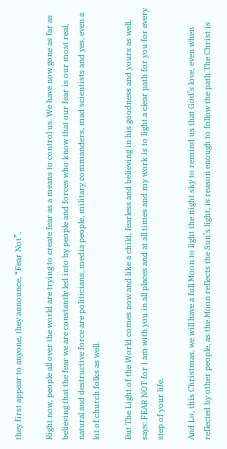they first appear to anyone, they announce, “Fear Not”.

Right now, people all over the world are trying to create fear as a means to control us. We have now gone as far as believing that the fear we are constantly led into by people and forces who know that our fear is our most real, natural and destructive force are politicians, media people, military commanders, mad scientists and yes, even a lot of church folks as well.

But The Light of the World comes now and like a child, fearless and believing in his goodness and yours as well, says: FEAR NOT for I am with you in all places and at all times and my work is to light a clear path for you for every step of your life.

And Lo, this Christmas, we will have a full Moon to light the night sky to remind us that God’s love, even when reflected by other people, as the Moon reflects the Sun’s light, is reason enough to follow the path The Christ is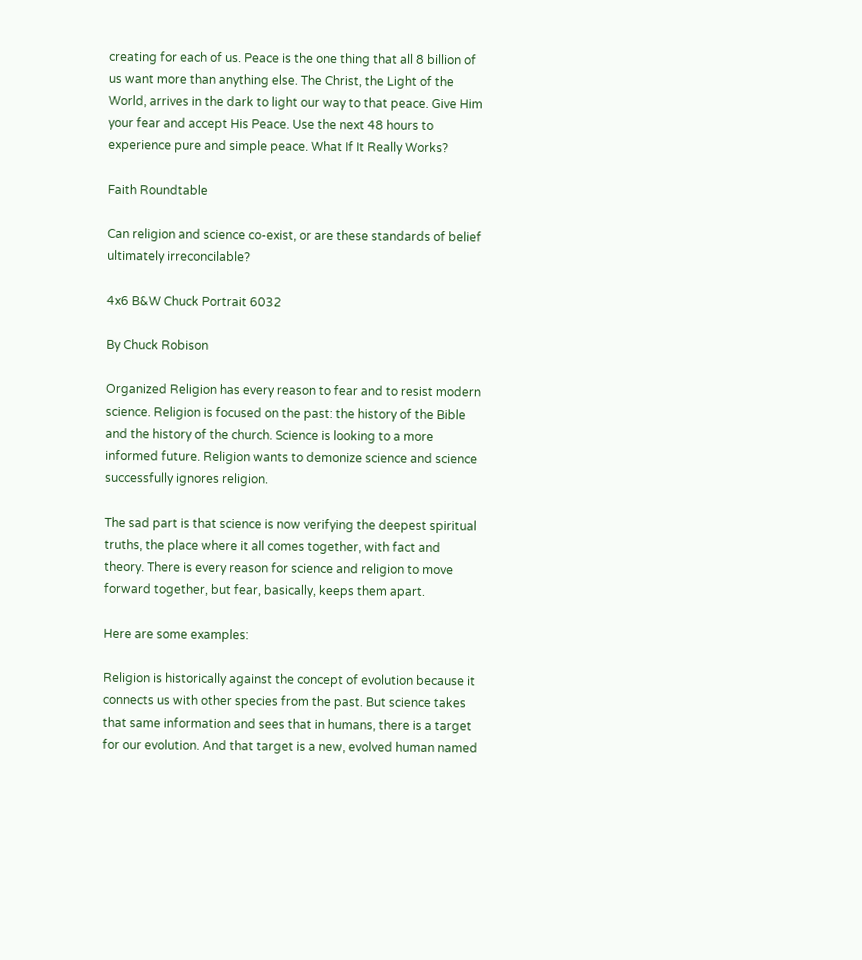creating for each of us. Peace is the one thing that all 8 billion of us want more than anything else. The Christ, the Light of the World, arrives in the dark to light our way to that peace. Give Him your fear and accept His Peace. Use the next 48 hours to experience pure and simple peace. What If It Really Works?

Faith Roundtable

Can religion and science co-exist, or are these standards of belief ultimately irreconcilable?

4x6 B&W Chuck Portrait 6032

By Chuck Robison

Organized Religion has every reason to fear and to resist modern science. Religion is focused on the past: the history of the Bible and the history of the church. Science is looking to a more informed future. Religion wants to demonize science and science successfully ignores religion.

The sad part is that science is now verifying the deepest spiritual truths, the place where it all comes together, with fact and theory. There is every reason for science and religion to move forward together, but fear, basically, keeps them apart.

Here are some examples:

Religion is historically against the concept of evolution because it connects us with other species from the past. But science takes that same information and sees that in humans, there is a target for our evolution. And that target is a new, evolved human named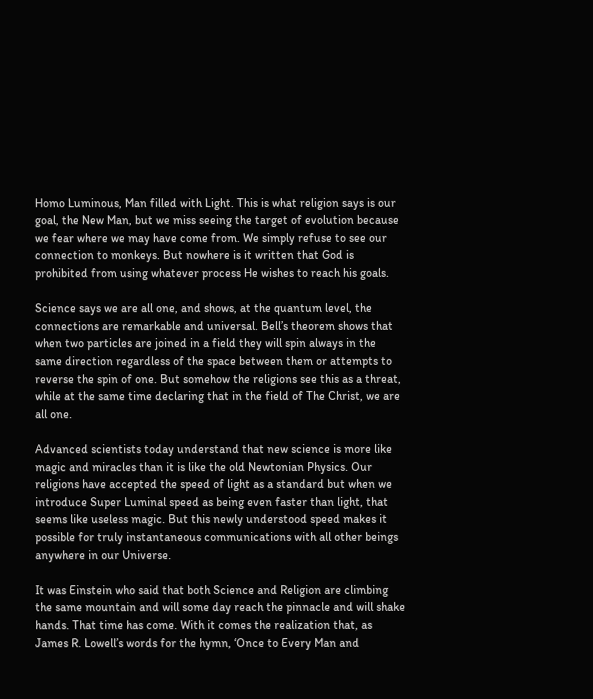Homo Luminous, Man filled with Light. This is what religion says is our goal, the New Man, but we miss seeing the target of evolution because we fear where we may have come from. We simply refuse to see our connection to monkeys. But nowhere is it written that God is prohibited from using whatever process He wishes to reach his goals.

Science says we are all one, and shows, at the quantum level, the connections are remarkable and universal. Bell’s theorem shows that when two particles are joined in a field they will spin always in the same direction regardless of the space between them or attempts to reverse the spin of one. But somehow the religions see this as a threat, while at the same time declaring that in the field of The Christ, we are all one.

Advanced scientists today understand that new science is more like magic and miracles than it is like the old Newtonian Physics. Our religions have accepted the speed of light as a standard but when we introduce Super Luminal speed as being even faster than light, that seems like useless magic. But this newly understood speed makes it possible for truly instantaneous communications with all other beings anywhere in our Universe.

It was Einstein who said that both Science and Religion are climbing the same mountain and will some day reach the pinnacle and will shake hands. That time has come. With it comes the realization that, as James R. Lowell’s words for the hymn, ‘Once to Every Man and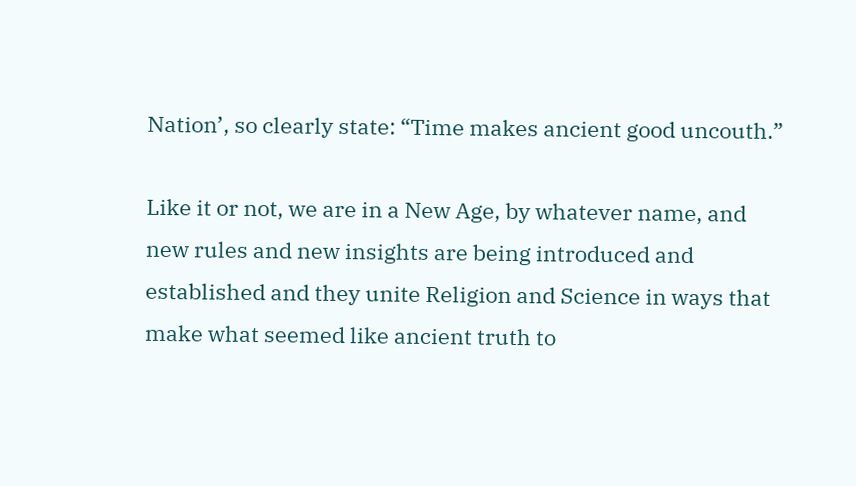Nation’, so clearly state: “Time makes ancient good uncouth.”

Like it or not, we are in a New Age, by whatever name, and new rules and new insights are being introduced and established and they unite Religion and Science in ways that make what seemed like ancient truth to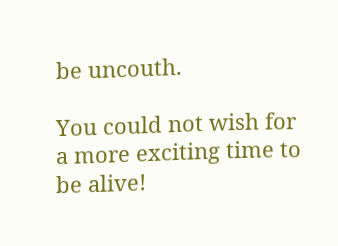be uncouth.

You could not wish for a more exciting time to be alive!